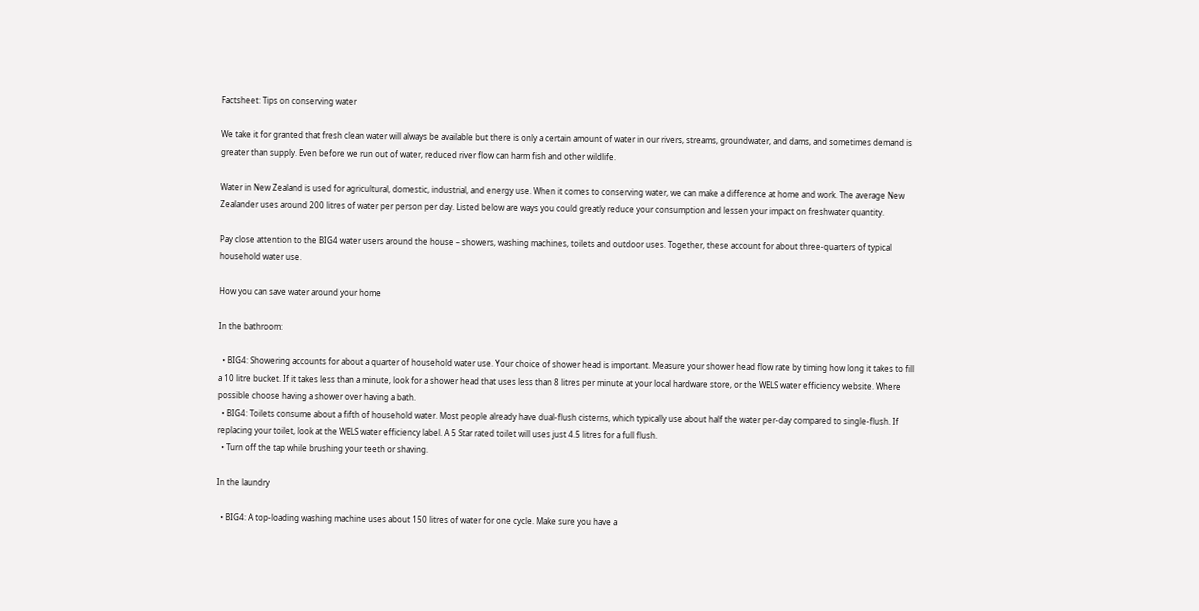Factsheet: Tips on conserving water

We take it for granted that fresh clean water will always be available but there is only a certain amount of water in our rivers, streams, groundwater, and dams, and sometimes demand is greater than supply. Even before we run out of water, reduced river flow can harm fish and other wildlife.

Water in New Zealand is used for agricultural, domestic, industrial, and energy use. When it comes to conserving water, we can make a difference at home and work. The average New Zealander uses around 200 litres of water per person per day. Listed below are ways you could greatly reduce your consumption and lessen your impact on freshwater quantity.

Pay close attention to the BIG4 water users around the house – showers, washing machines, toilets and outdoor uses. Together, these account for about three-quarters of typical household water use.

How you can save water around your home

In the bathroom:

  • BIG4: Showering accounts for about a quarter of household water use. Your choice of shower head is important. Measure your shower head flow rate by timing how long it takes to fill a 10 litre bucket. If it takes less than a minute, look for a shower head that uses less than 8 litres per minute at your local hardware store, or the WELS water efficiency website. Where possible choose having a shower over having a bath.
  • BIG4: Toilets consume about a fifth of household water. Most people already have dual-flush cisterns, which typically use about half the water per-day compared to single-flush. If replacing your toilet, look at the WELS water efficiency label. A 5 Star rated toilet will uses just 4.5 litres for a full flush.
  • Turn off the tap while brushing your teeth or shaving.

In the laundry

  • BIG4: A top-loading washing machine uses about 150 litres of water for one cycle. Make sure you have a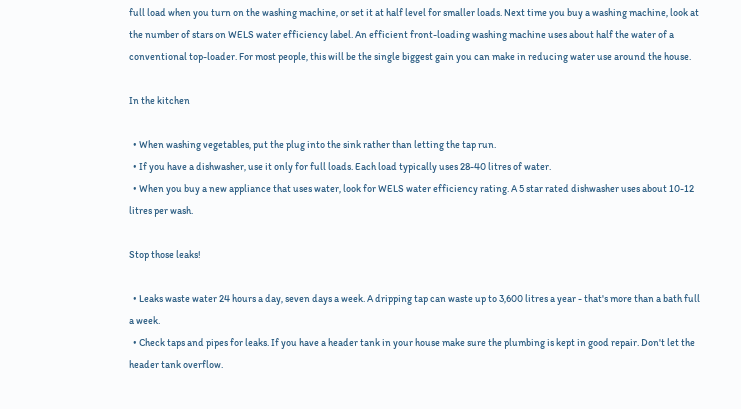full load when you turn on the washing machine, or set it at half level for smaller loads. Next time you buy a washing machine, look at the number of stars on WELS water efficiency label. An efficient front-loading washing machine uses about half the water of a conventional top-loader. For most people, this will be the single biggest gain you can make in reducing water use around the house.

In the kitchen

  • When washing vegetables, put the plug into the sink rather than letting the tap run.
  • If you have a dishwasher, use it only for full loads. Each load typically uses 28-40 litres of water.
  • When you buy a new appliance that uses water, look for WELS water efficiency rating. A 5 star rated dishwasher uses about 10-12 litres per wash.

Stop those leaks!

  • Leaks waste water 24 hours a day, seven days a week. A dripping tap can waste up to 3,600 litres a year - that's more than a bath full a week.
  • Check taps and pipes for leaks. If you have a header tank in your house make sure the plumbing is kept in good repair. Don't let the header tank overflow.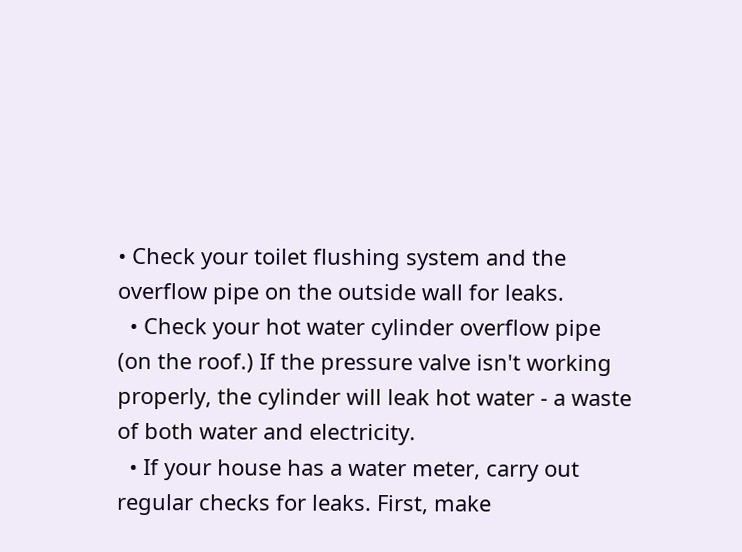• Check your toilet flushing system and the overflow pipe on the outside wall for leaks.
  • Check your hot water cylinder overflow pipe (on the roof.) If the pressure valve isn't working properly, the cylinder will leak hot water - a waste of both water and electricity.
  • If your house has a water meter, carry out regular checks for leaks. First, make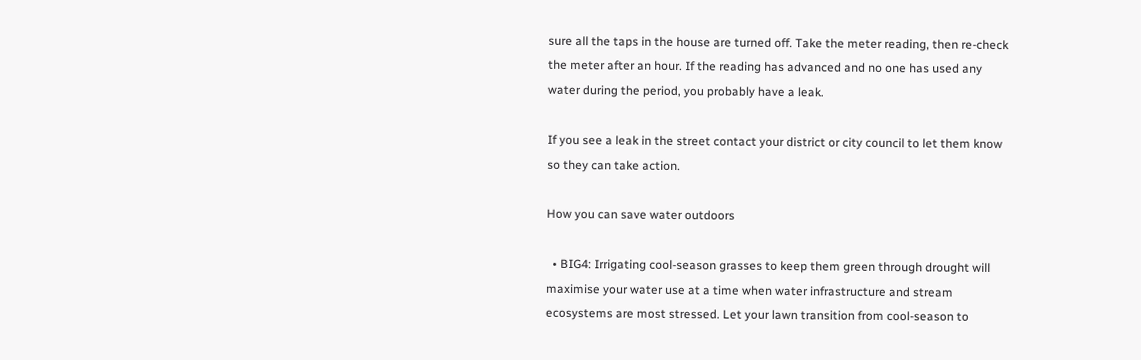sure all the taps in the house are turned off. Take the meter reading, then re-check the meter after an hour. If the reading has advanced and no one has used any water during the period, you probably have a leak.

If you see a leak in the street contact your district or city council to let them know so they can take action.

How you can save water outdoors

  • BIG4: Irrigating cool-season grasses to keep them green through drought will maximise your water use at a time when water infrastructure and stream ecosystems are most stressed. Let your lawn transition from cool-season to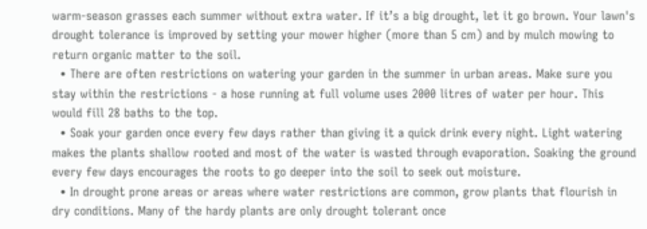warm-season grasses each summer without extra water. If it’s a big drought, let it go brown. Your lawn's drought tolerance is improved by setting your mower higher (more than 5 cm) and by mulch mowing to return organic matter to the soil.
  • There are often restrictions on watering your garden in the summer in urban areas. Make sure you stay within the restrictions - a hose running at full volume uses 2000 litres of water per hour. This would fill 28 baths to the top.
  • Soak your garden once every few days rather than giving it a quick drink every night. Light watering makes the plants shallow rooted and most of the water is wasted through evaporation. Soaking the ground every few days encourages the roots to go deeper into the soil to seek out moisture.
  • In drought prone areas or areas where water restrictions are common, grow plants that flourish in dry conditions. Many of the hardy plants are only drought tolerant once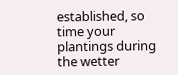established, so time your plantings during the wetter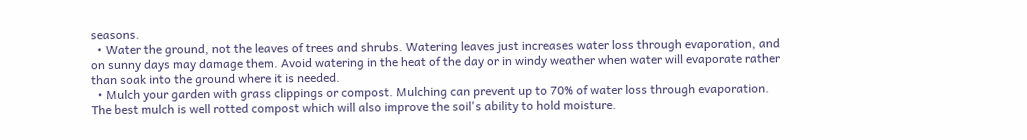seasons.
  • Water the ground, not the leaves of trees and shrubs. Watering leaves just increases water loss through evaporation, and on sunny days may damage them. Avoid watering in the heat of the day or in windy weather when water will evaporate rather than soak into the ground where it is needed.
  • Mulch your garden with grass clippings or compost. Mulching can prevent up to 70% of water loss through evaporation. The best mulch is well rotted compost which will also improve the soil's ability to hold moisture.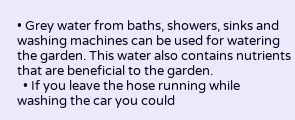• Grey water from baths, showers, sinks and washing machines can be used for watering the garden. This water also contains nutrients that are beneficial to the garden.
  • If you leave the hose running while washing the car you could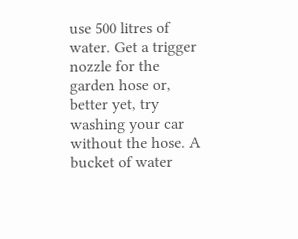use 500 litres of water. Get a trigger nozzle for the garden hose or, better yet, try washing your car without the hose. A bucket of water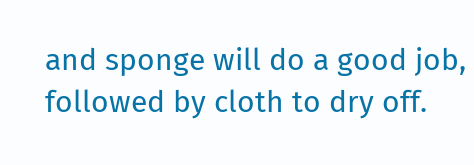and sponge will do a good job, followed by cloth to dry off.